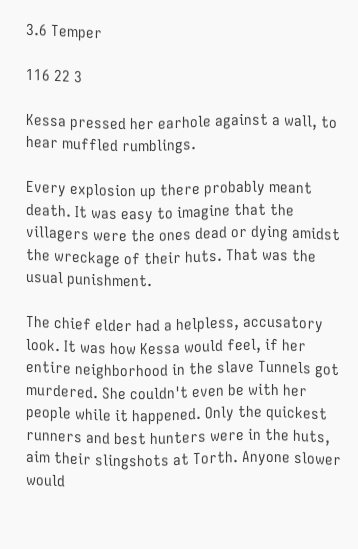3.6 Temper

116 22 3

Kessa pressed her earhole against a wall, to hear muffled rumblings.

Every explosion up there probably meant death. It was easy to imagine that the villagers were the ones dead or dying amidst the wreckage of their huts. That was the usual punishment.

The chief elder had a helpless, accusatory look. It was how Kessa would feel, if her entire neighborhood in the slave Tunnels got murdered. She couldn't even be with her people while it happened. Only the quickest runners and best hunters were in the huts, aim their slingshots at Torth. Anyone slower would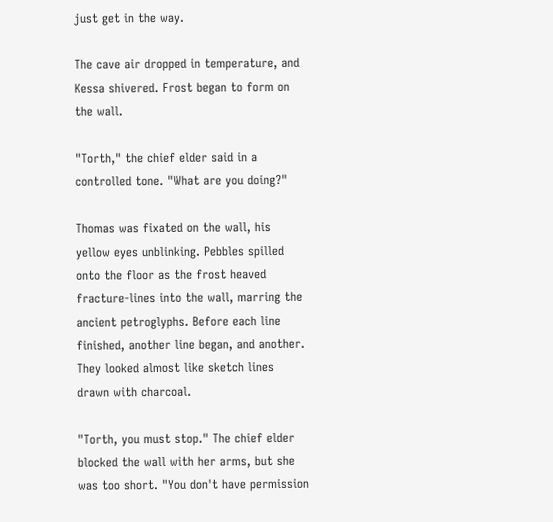just get in the way.

The cave air dropped in temperature, and Kessa shivered. Frost began to form on the wall.

"Torth," the chief elder said in a controlled tone. "What are you doing?"

Thomas was fixated on the wall, his yellow eyes unblinking. Pebbles spilled onto the floor as the frost heaved fracture-lines into the wall, marring the ancient petroglyphs. Before each line finished, another line began, and another. They looked almost like sketch lines drawn with charcoal.

"Torth, you must stop." The chief elder blocked the wall with her arms, but she was too short. "You don't have permission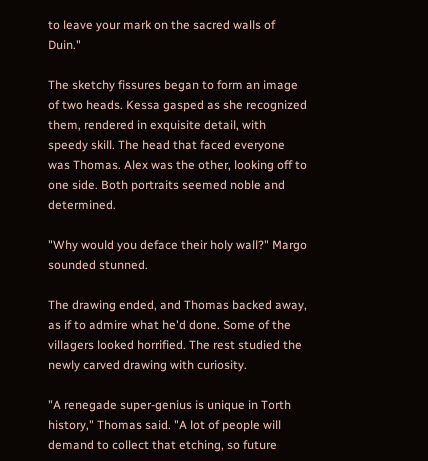to leave your mark on the sacred walls of Duin."

The sketchy fissures began to form an image of two heads. Kessa gasped as she recognized them, rendered in exquisite detail, with speedy skill. The head that faced everyone was Thomas. Alex was the other, looking off to one side. Both portraits seemed noble and determined.

"Why would you deface their holy wall?" Margo sounded stunned.

The drawing ended, and Thomas backed away, as if to admire what he'd done. Some of the villagers looked horrified. The rest studied the newly carved drawing with curiosity.

"A renegade super-genius is unique in Torth history," Thomas said. "A lot of people will demand to collect that etching, so future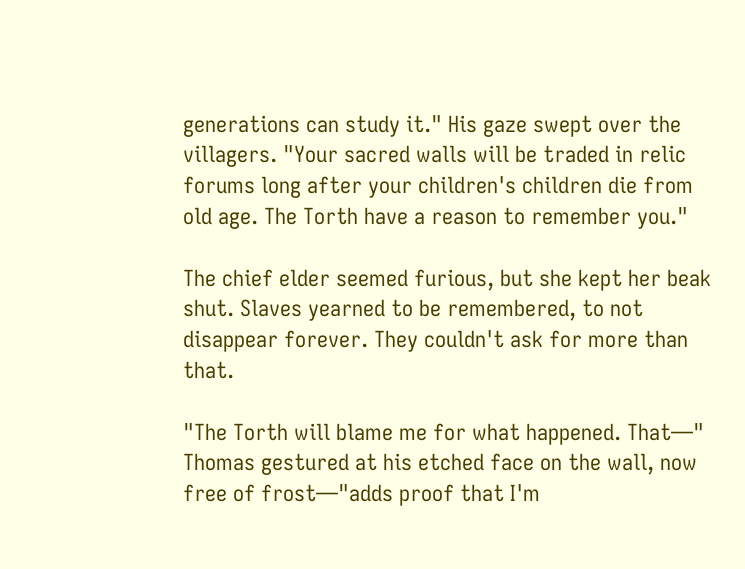generations can study it." His gaze swept over the villagers. "Your sacred walls will be traded in relic forums long after your children's children die from old age. The Torth have a reason to remember you."

The chief elder seemed furious, but she kept her beak shut. Slaves yearned to be remembered, to not disappear forever. They couldn't ask for more than that.

"The Torth will blame me for what happened. That—" Thomas gestured at his etched face on the wall, now free of frost—"adds proof that I'm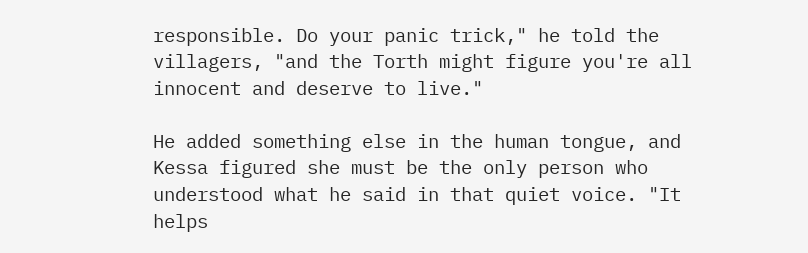responsible. Do your panic trick," he told the villagers, "and the Torth might figure you're all innocent and deserve to live."

He added something else in the human tongue, and Kessa figured she must be the only person who understood what he said in that quiet voice. "It helps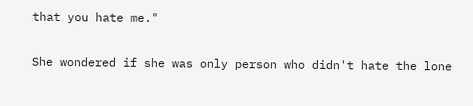that you hate me."

She wondered if she was only person who didn't hate the lone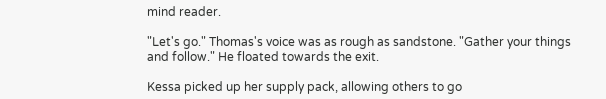mind reader.

"Let's go." Thomas's voice was as rough as sandstone. "Gather your things and follow." He floated towards the exit.

Kessa picked up her supply pack, allowing others to go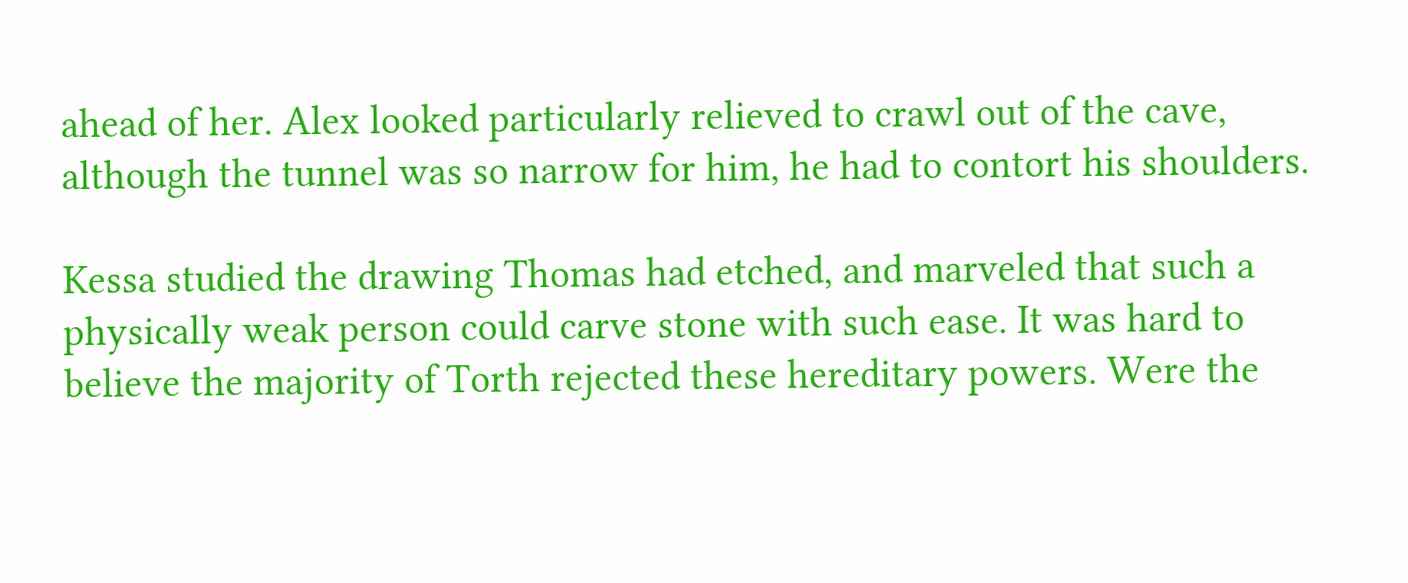ahead of her. Alex looked particularly relieved to crawl out of the cave, although the tunnel was so narrow for him, he had to contort his shoulders.

Kessa studied the drawing Thomas had etched, and marveled that such a physically weak person could carve stone with such ease. It was hard to believe the majority of Torth rejected these hereditary powers. Were the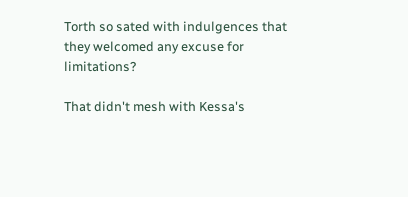Torth so sated with indulgences that they welcomed any excuse for limitations?

That didn't mesh with Kessa's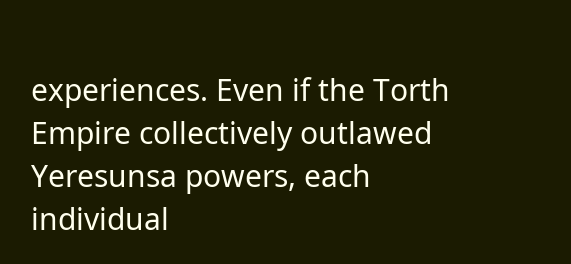experiences. Even if the Torth Empire collectively outlawed Yeresunsa powers, each individual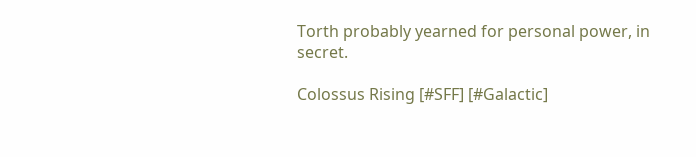Torth probably yearned for personal power, in secret.

Colossus Rising [#SFF] [#Galactic]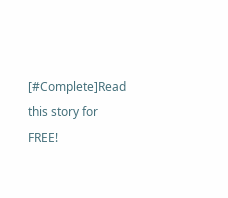[#Complete]Read this story for FREE!